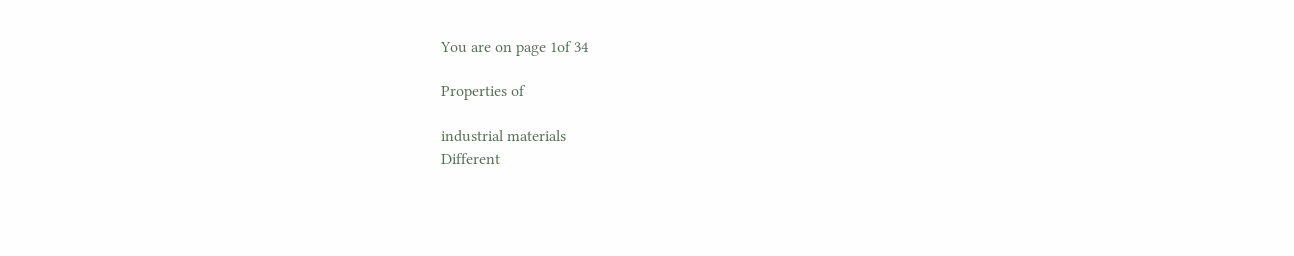You are on page 1of 34

Properties of

industrial materials
Different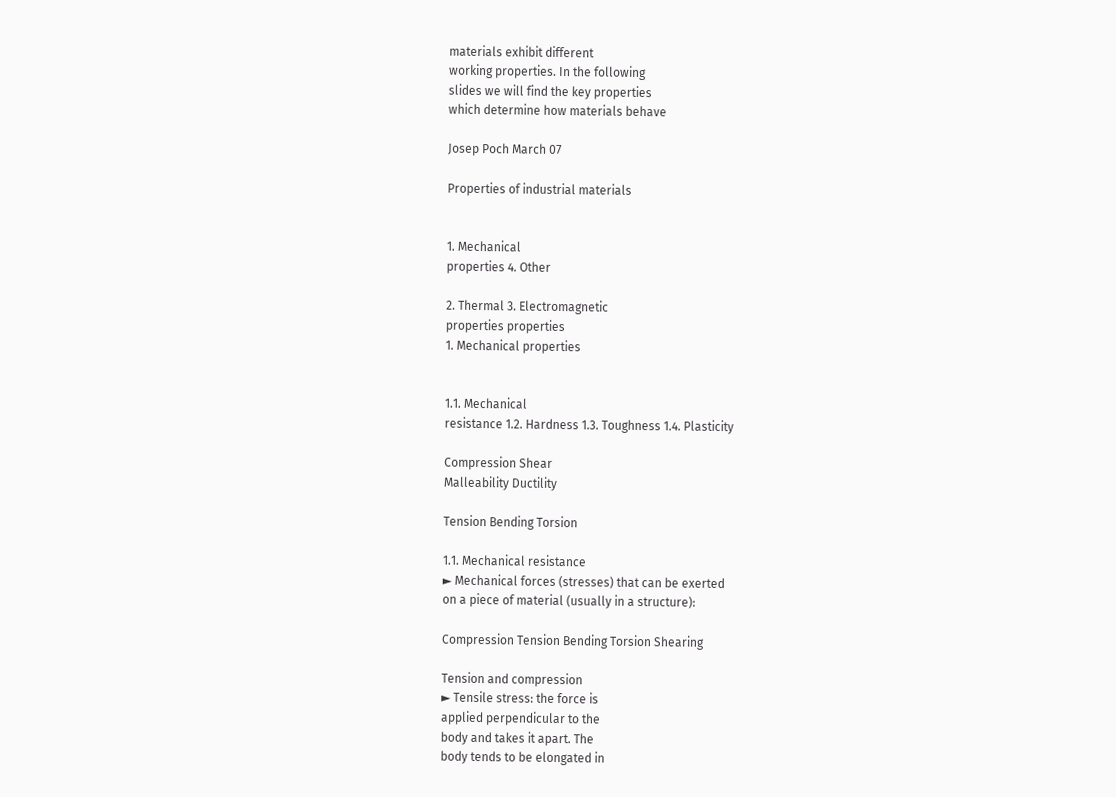materials exhibit different
working properties. In the following
slides we will find the key properties
which determine how materials behave

Josep Poch March 07

Properties of industrial materials


1. Mechanical
properties 4. Other

2. Thermal 3. Electromagnetic
properties properties
1. Mechanical properties


1.1. Mechanical
resistance 1.2. Hardness 1.3. Toughness 1.4. Plasticity

Compression Shear
Malleability Ductility

Tension Bending Torsion

1.1. Mechanical resistance
► Mechanical forces (stresses) that can be exerted
on a piece of material (usually in a structure):

Compression Tension Bending Torsion Shearing

Tension and compression
► Tensile stress: the force is
applied perpendicular to the
body and takes it apart. The
body tends to be elongated in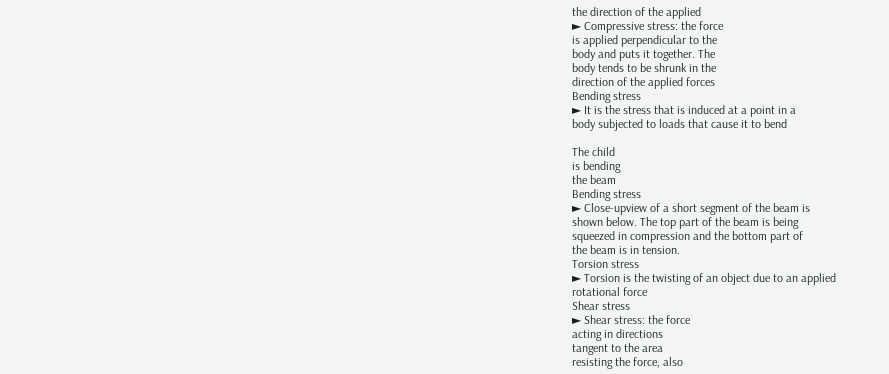the direction of the applied
► Compressive stress: the force
is applied perpendicular to the
body and puts it together. The
body tends to be shrunk in the
direction of the applied forces
Bending stress
► It is the stress that is induced at a point in a
body subjected to loads that cause it to bend

The child
is bending
the beam
Bending stress
► Close-upview of a short segment of the beam is
shown below. The top part of the beam is being
squeezed in compression and the bottom part of
the beam is in tension.
Torsion stress
► Torsion is the twisting of an object due to an applied
rotational force
Shear stress
► Shear stress: the force
acting in directions
tangent to the area
resisting the force, also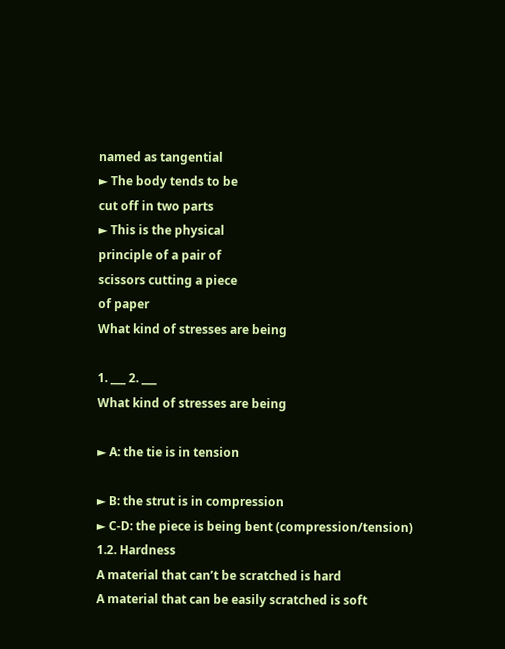named as tangential
► The body tends to be
cut off in two parts
► This is the physical
principle of a pair of
scissors cutting a piece
of paper
What kind of stresses are being

1. ___ 2. ___
What kind of stresses are being

► A: the tie is in tension

► B: the strut is in compression
► C-D: the piece is being bent (compression/tension)
1.2. Hardness
A material that can’t be scratched is hard
A material that can be easily scratched is soft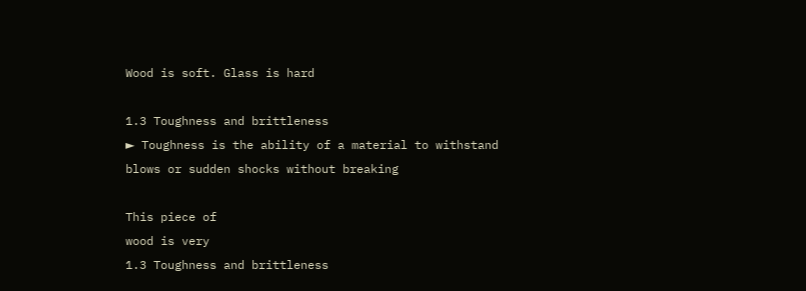Wood is soft. Glass is hard

1.3 Toughness and brittleness
► Toughness is the ability of a material to withstand
blows or sudden shocks without breaking

This piece of
wood is very
1.3 Toughness and brittleness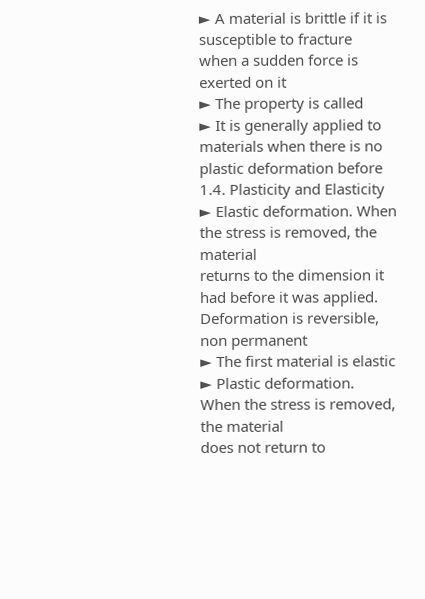► A material is brittle if it is
susceptible to fracture
when a sudden force is
exerted on it
► The property is called
► It is generally applied to
materials when there is no
plastic deformation before
1.4. Plasticity and Elasticity
► Elastic deformation. When the stress is removed, the material
returns to the dimension it had before it was applied.
Deformation is reversible, non permanent
► The first material is elastic
► Plastic deformation. When the stress is removed, the material
does not return to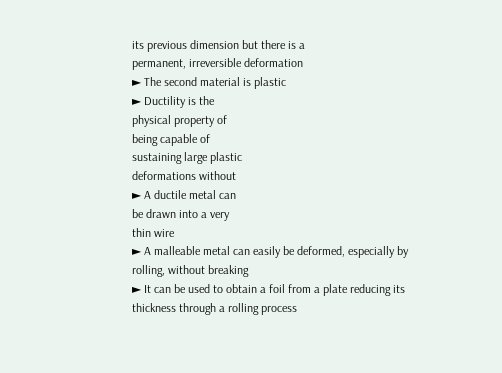its previous dimension but there is a
permanent, irreversible deformation
► The second material is plastic
► Ductility is the
physical property of
being capable of
sustaining large plastic
deformations without
► A ductile metal can
be drawn into a very
thin wire
► A malleable metal can easily be deformed, especially by
rolling, without breaking
► It can be used to obtain a foil from a plate reducing its
thickness through a rolling process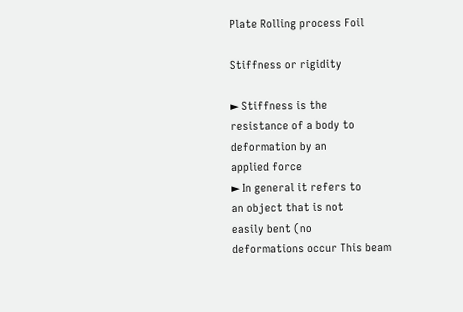Plate Rolling process Foil

Stiffness or rigidity

► Stiffness is the
resistance of a body to
deformation by an
applied force
► In general it refers to
an object that is not
easily bent (no
deformations occur This beam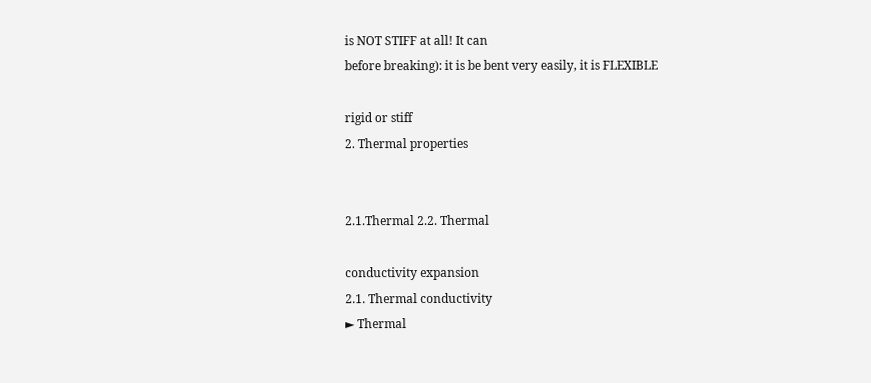is NOT STIFF at all! It can
before breaking): it is be bent very easily, it is FLEXIBLE

rigid or stiff
2. Thermal properties


2.1.Thermal 2.2. Thermal

conductivity expansion
2.1. Thermal conductivity
► Thermal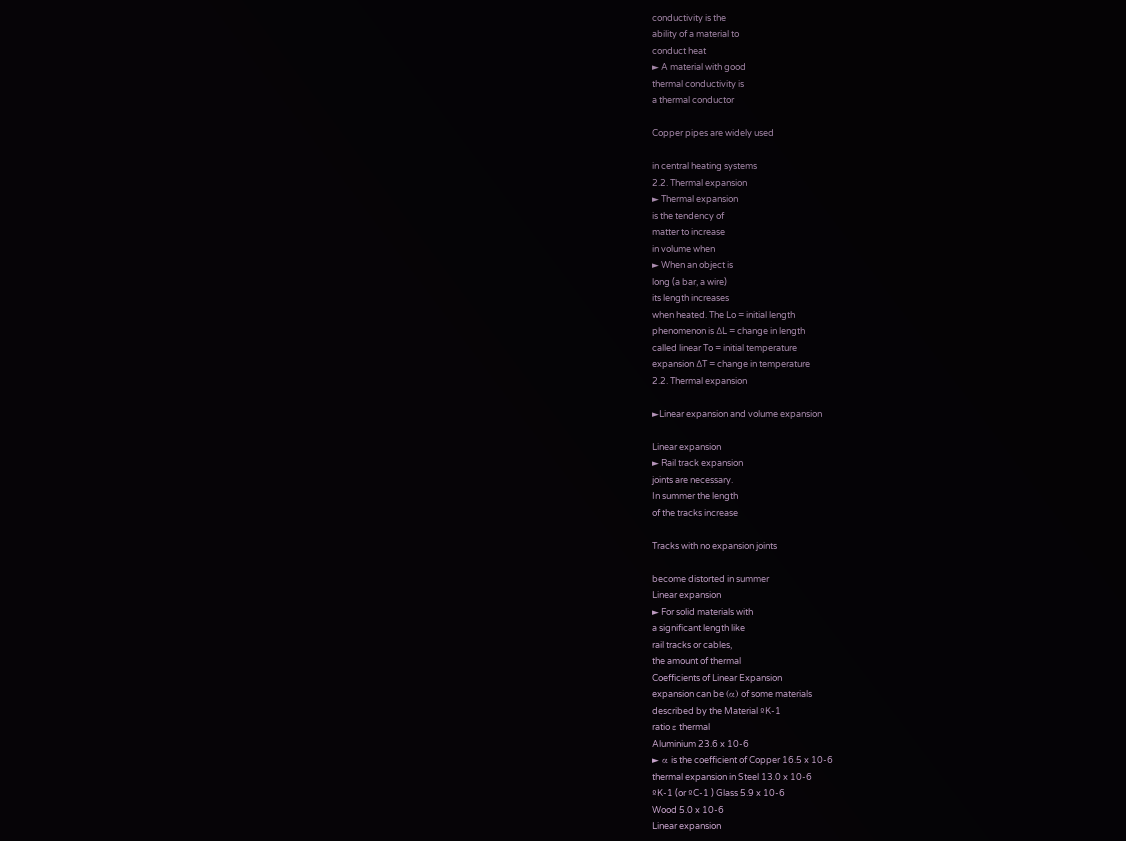conductivity is the
ability of a material to
conduct heat
► A material with good
thermal conductivity is
a thermal conductor

Copper pipes are widely used

in central heating systems
2.2. Thermal expansion
► Thermal expansion
is the tendency of
matter to increase
in volume when
► When an object is
long (a bar, a wire)
its length increases
when heated. The Lo = initial length
phenomenon is ∆L = change in length
called linear To = initial temperature
expansion ∆T = change in temperature
2.2. Thermal expansion

►Linear expansion and volume expansion

Linear expansion
► Rail track expansion
joints are necessary.
In summer the length
of the tracks increase

Tracks with no expansion joints

become distorted in summer
Linear expansion
► For solid materials with
a significant length like
rail tracks or cables,
the amount of thermal
Coefficients of Linear Expansion
expansion can be (α) of some materials
described by the Material ºK-1
ratio ε thermal
Aluminium 23.6 x 10-6
► α is the coefficient of Copper 16.5 x 10-6
thermal expansion in Steel 13.0 x 10-6
ºK-1 (or ºC-1 ) Glass 5.9 x 10-6
Wood 5.0 x 10-6
Linear expansion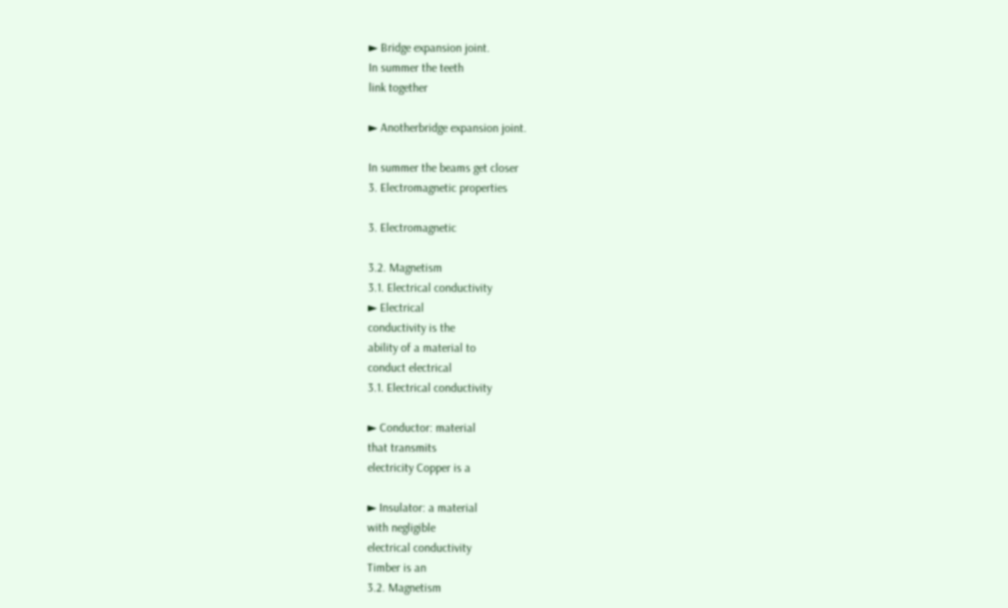► Bridge expansion joint.
In summer the teeth
link together

► Anotherbridge expansion joint.

In summer the beams get closer
3. Electromagnetic properties

3. Electromagnetic

3.2. Magnetism
3.1. Electrical conductivity
► Electrical
conductivity is the
ability of a material to
conduct electrical
3.1. Electrical conductivity

► Conductor: material
that transmits
electricity Copper is a

► Insulator: a material
with negligible
electrical conductivity
Timber is an
3.2. Magnetism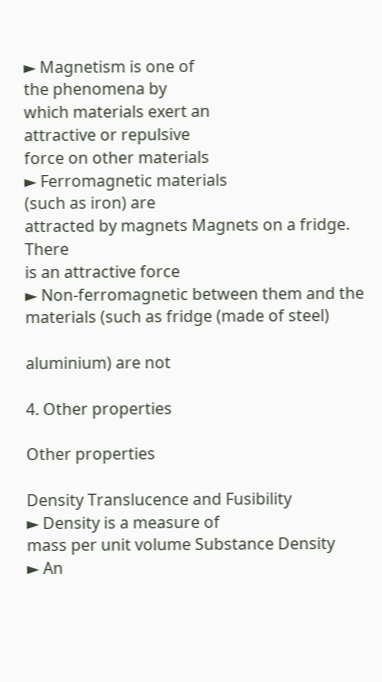► Magnetism is one of
the phenomena by
which materials exert an
attractive or repulsive
force on other materials
► Ferromagnetic materials
(such as iron) are
attracted by magnets Magnets on a fridge. There
is an attractive force
► Non-ferromagnetic between them and the
materials (such as fridge (made of steel)

aluminium) are not

4. Other properties

Other properties

Density Translucence and Fusibility
► Density is a measure of
mass per unit volume Substance Density
► An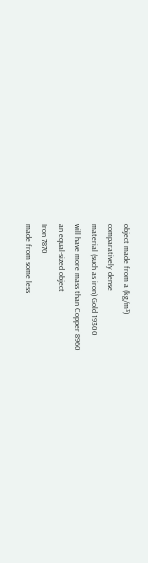object made from a (kg/m³)
comparatively dense
material (such as iron) Gold 19300
will have more mass than Copper 8960
an equal-sized object
Iron 7870
made from some less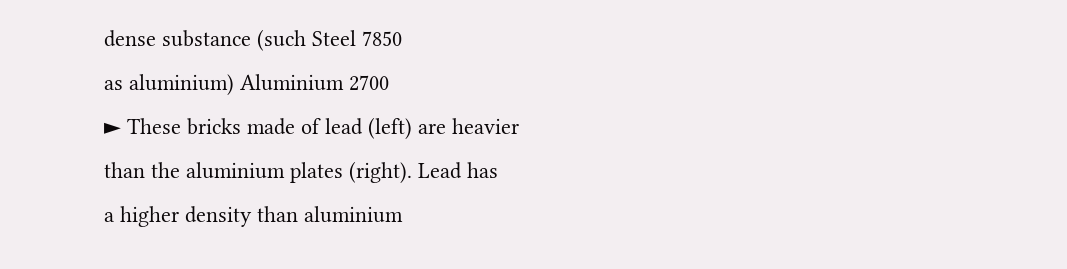dense substance (such Steel 7850
as aluminium) Aluminium 2700
► These bricks made of lead (left) are heavier
than the aluminium plates (right). Lead has
a higher density than aluminium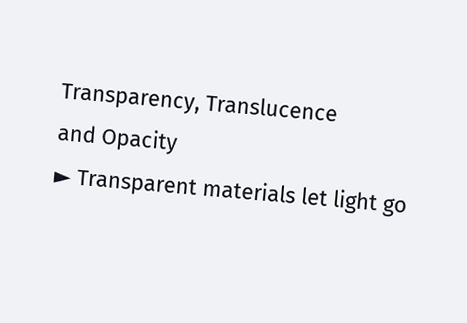Transparency, Translucence
and Opacity
► Transparent materials let light go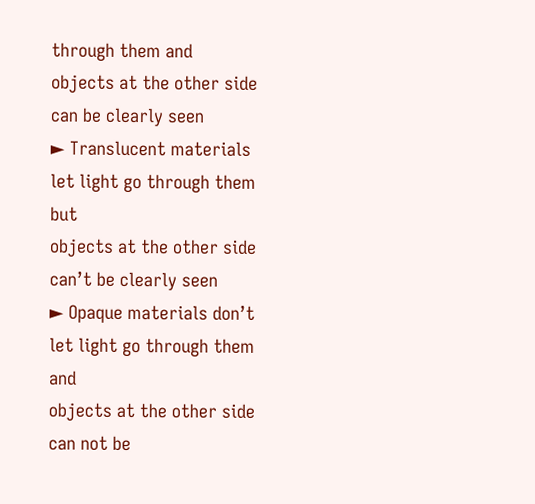through them and
objects at the other side can be clearly seen
► Translucent materials let light go through them but
objects at the other side can’t be clearly seen
► Opaque materials don’t let light go through them and
objects at the other side can not be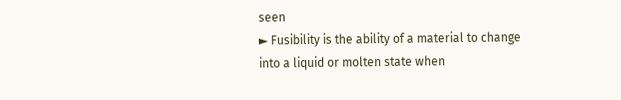seen
► Fusibility is the ability of a material to change
into a liquid or molten state when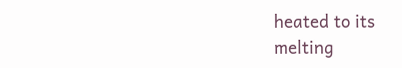heated to its
melting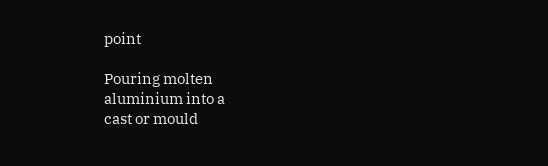point

Pouring molten
aluminium into a
cast or mould